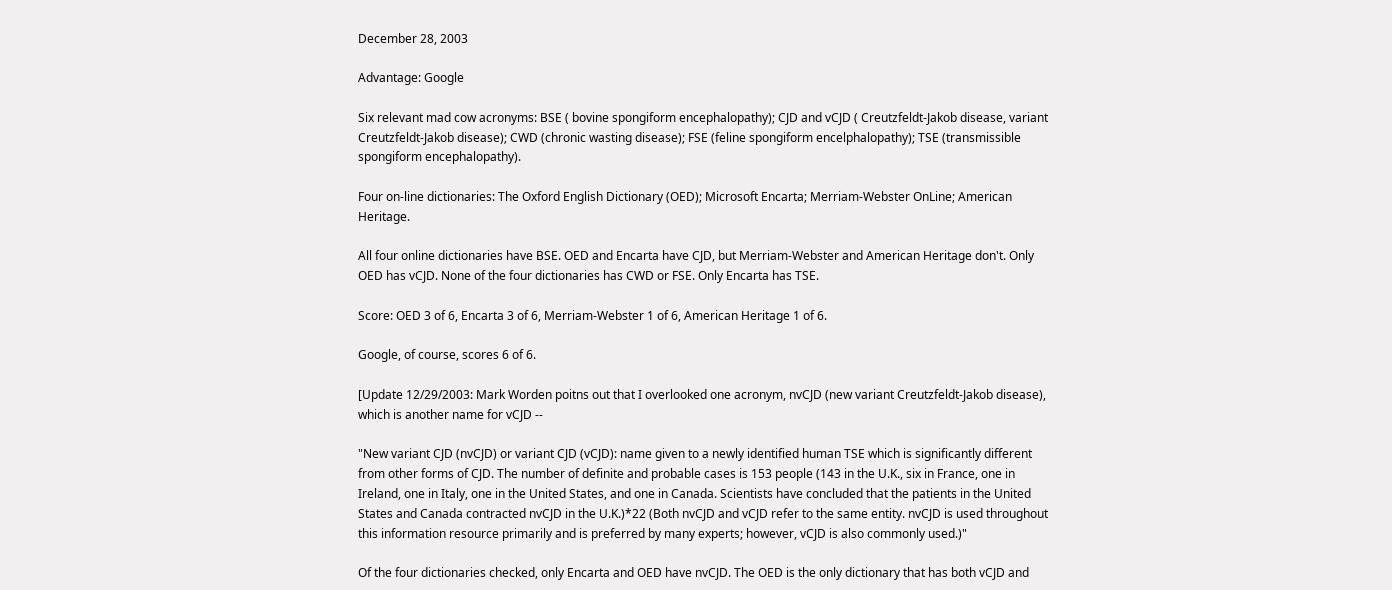December 28, 2003

Advantage: Google

Six relevant mad cow acronyms: BSE ( bovine spongiform encephalopathy); CJD and vCJD ( Creutzfeldt-Jakob disease, variant Creutzfeldt-Jakob disease); CWD (chronic wasting disease); FSE (feline spongiform encelphalopathy); TSE (transmissible spongiform encephalopathy).

Four on-line dictionaries: The Oxford English Dictionary (OED); Microsoft Encarta; Merriam-Webster OnLine; American Heritage.

All four online dictionaries have BSE. OED and Encarta have CJD, but Merriam-Webster and American Heritage don't. Only OED has vCJD. None of the four dictionaries has CWD or FSE. Only Encarta has TSE.

Score: OED 3 of 6, Encarta 3 of 6, Merriam-Webster 1 of 6, American Heritage 1 of 6.

Google, of course, scores 6 of 6.

[Update 12/29/2003: Mark Worden poitns out that I overlooked one acronym, nvCJD (new variant Creutzfeldt-Jakob disease), which is another name for vCJD --

"New variant CJD (nvCJD) or variant CJD (vCJD): name given to a newly identified human TSE which is significantly different from other forms of CJD. The number of definite and probable cases is 153 people (143 in the U.K., six in France, one in Ireland, one in Italy, one in the United States, and one in Canada. Scientists have concluded that the patients in the United States and Canada contracted nvCJD in the U.K.)*22 (Both nvCJD and vCJD refer to the same entity. nvCJD is used throughout this information resource primarily and is preferred by many experts; however, vCJD is also commonly used.)"

Of the four dictionaries checked, only Encarta and OED have nvCJD. The OED is the only dictionary that has both vCJD and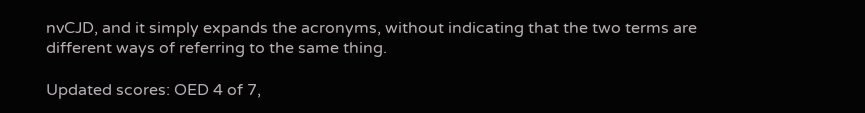nvCJD, and it simply expands the acronyms, without indicating that the two terms are different ways of referring to the same thing.

Updated scores: OED 4 of 7,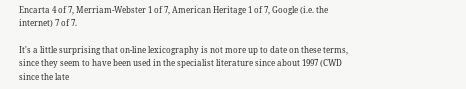Encarta 4 of 7, Merriam-Webster 1 of 7, American Heritage 1 of 7, Google (i.e. the internet) 7 of 7.

It's a little surprising that on-line lexicography is not more up to date on these terms, since they seem to have been used in the specialist literature since about 1997 (CWD since the late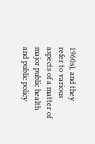1960s), and they refer to various aspects of a matter of major public health and public policy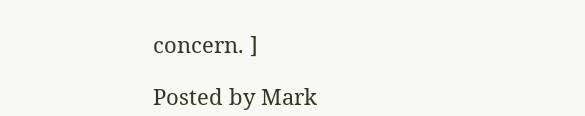concern. ]

Posted by Mark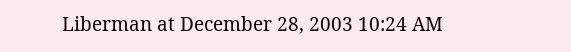Liberman at December 28, 2003 10:24 AM